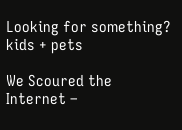Looking for something?
kids + pets

We Scoured the Internet –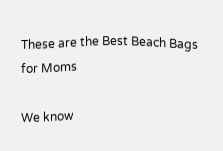These are the Best Beach Bags for Moms

We know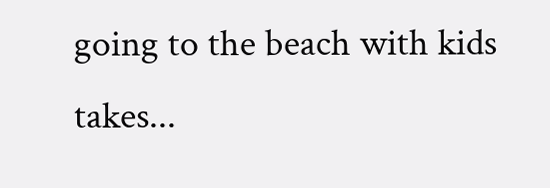going to the beach with kids takes...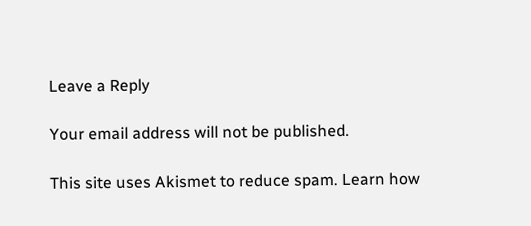Leave a Reply

Your email address will not be published.

This site uses Akismet to reduce spam. Learn how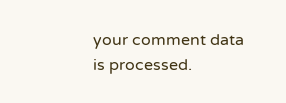your comment data is processed.